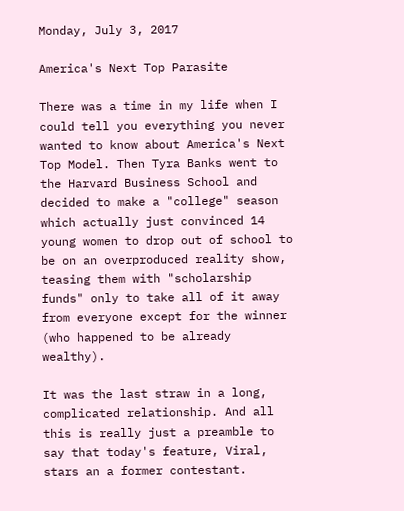Monday, July 3, 2017

America's Next Top Parasite

There was a time in my life when I could tell you everything you never wanted to know about America's Next Top Model. Then Tyra Banks went to the Harvard Business School and decided to make a "college" season which actually just convinced 14 young women to drop out of school to be on an overproduced reality show, teasing them with "scholarship funds" only to take all of it away from everyone except for the winner (who happened to be already wealthy).

It was the last straw in a long, complicated relationship. And all this is really just a preamble to say that today's feature, Viral, stars an a former contestant.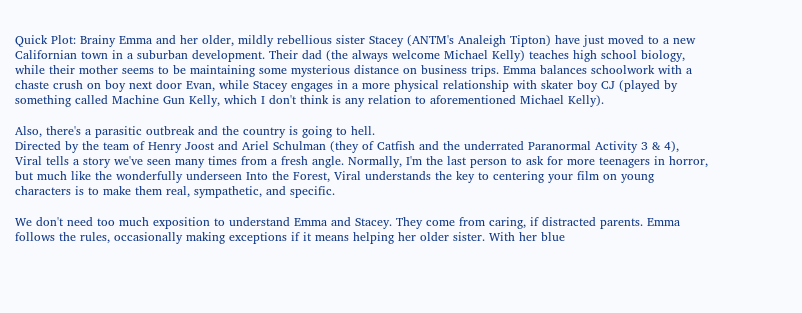Quick Plot: Brainy Emma and her older, mildly rebellious sister Stacey (ANTM's Analeigh Tipton) have just moved to a new Californian town in a suburban development. Their dad (the always welcome Michael Kelly) teaches high school biology, while their mother seems to be maintaining some mysterious distance on business trips. Emma balances schoolwork with a chaste crush on boy next door Evan, while Stacey engages in a more physical relationship with skater boy CJ (played by something called Machine Gun Kelly, which I don't think is any relation to aforementioned Michael Kelly).

Also, there's a parasitic outbreak and the country is going to hell.
Directed by the team of Henry Joost and Ariel Schulman (they of Catfish and the underrated Paranormal Activity 3 & 4), Viral tells a story we've seen many times from a fresh angle. Normally, I'm the last person to ask for more teenagers in horror, but much like the wonderfully underseen Into the Forest, Viral understands the key to centering your film on young characters is to make them real, sympathetic, and specific.

We don't need too much exposition to understand Emma and Stacey. They come from caring, if distracted parents. Emma follows the rules, occasionally making exceptions if it means helping her older sister. With her blue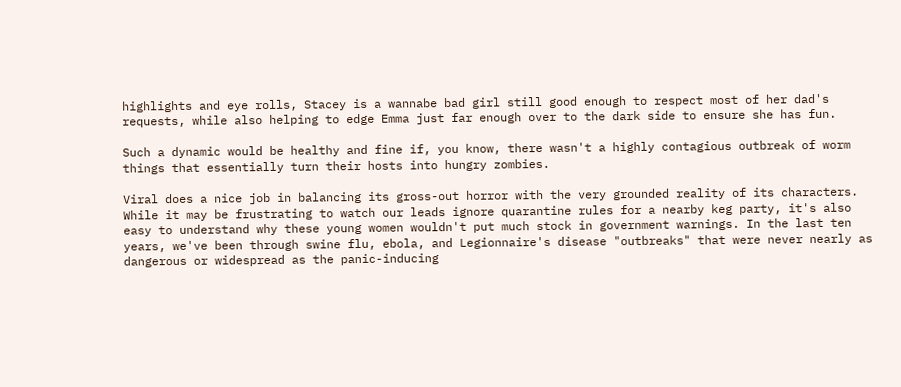highlights and eye rolls, Stacey is a wannabe bad girl still good enough to respect most of her dad's requests, while also helping to edge Emma just far enough over to the dark side to ensure she has fun.

Such a dynamic would be healthy and fine if, you know, there wasn't a highly contagious outbreak of worm things that essentially turn their hosts into hungry zombies.

Viral does a nice job in balancing its gross-out horror with the very grounded reality of its characters. While it may be frustrating to watch our leads ignore quarantine rules for a nearby keg party, it's also easy to understand why these young women wouldn't put much stock in government warnings. In the last ten years, we've been through swine flu, ebola, and Legionnaire's disease "outbreaks" that were never nearly as dangerous or widespread as the panic-inducing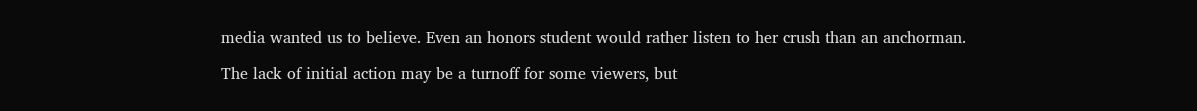media wanted us to believe. Even an honors student would rather listen to her crush than an anchorman.

The lack of initial action may be a turnoff for some viewers, but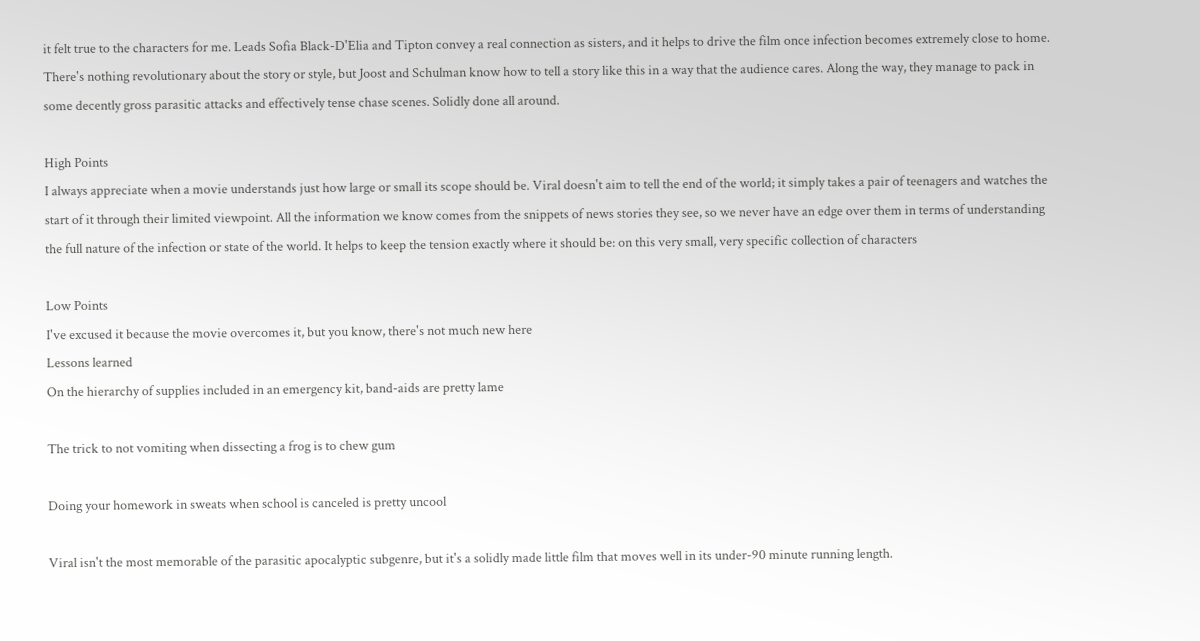it felt true to the characters for me. Leads Sofia Black-D'Elia and Tipton convey a real connection as sisters, and it helps to drive the film once infection becomes extremely close to home. There's nothing revolutionary about the story or style, but Joost and Schulman know how to tell a story like this in a way that the audience cares. Along the way, they manage to pack in some decently gross parasitic attacks and effectively tense chase scenes. Solidly done all around.

High Points
I always appreciate when a movie understands just how large or small its scope should be. Viral doesn't aim to tell the end of the world; it simply takes a pair of teenagers and watches the start of it through their limited viewpoint. All the information we know comes from the snippets of news stories they see, so we never have an edge over them in terms of understanding the full nature of the infection or state of the world. It helps to keep the tension exactly where it should be: on this very small, very specific collection of characters

Low Points
I've excused it because the movie overcomes it, but you know, there's not much new here
Lessons learned
On the hierarchy of supplies included in an emergency kit, band-aids are pretty lame

The trick to not vomiting when dissecting a frog is to chew gum

Doing your homework in sweats when school is canceled is pretty uncool

Viral isn't the most memorable of the parasitic apocalyptic subgenre, but it's a solidly made little film that moves well in its under-90 minute running length.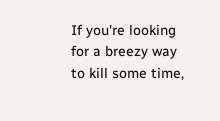If you're looking for a breezy way to kill some time,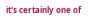it's certainly one of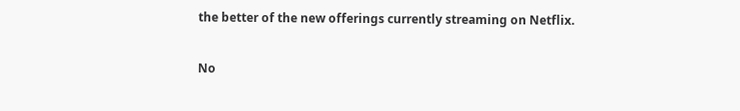the better of the new offerings currently streaming on Netflix.

No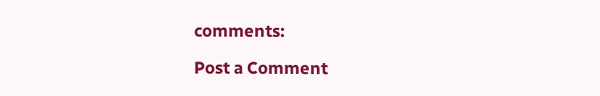comments:

Post a Comment